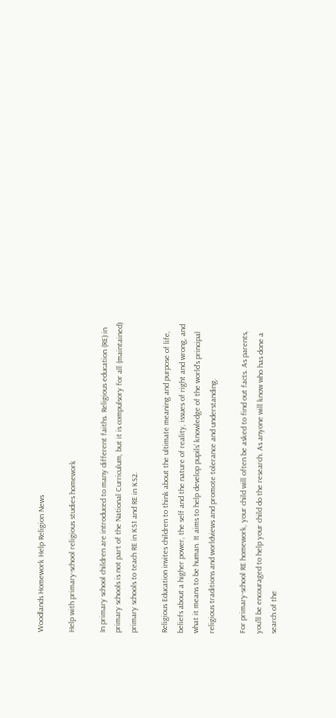Woodlands Homework Help Religion News

Help with primary-school religious studies homework

In primary school children are introduced to many different faiths. Religious education (RE) in primary schools is not part of the National Curriculum, but it is compulsory for all (maintained) primary schools to teach RE in KS1 and RE in KS2.

Religious Education invites children to think about the ultimate meaning and purpose of life, beliefs about a higher power, the self and the nature of reality, issues of right and wrong, and what it means to be human. It aims to help develop pupils’ knowledge of the world's principal religious traditions and worldviews and promote tolerance and understanding.

For primary-school RE homework, your child will often be asked to find out facts. As parents, you'll be encouraged to help your child do the research. As anyone will know who has done a search of the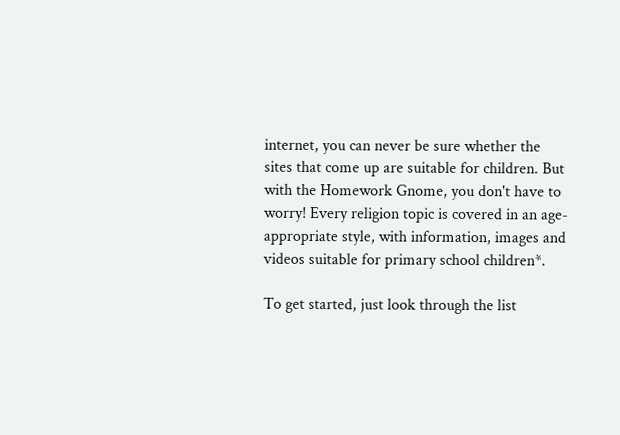internet, you can never be sure whether the sites that come up are suitable for children. But with the Homework Gnome, you don't have to worry! Every religion topic is covered in an age-appropriate style, with information, images and videos suitable for primary school children*.

To get started, just look through the list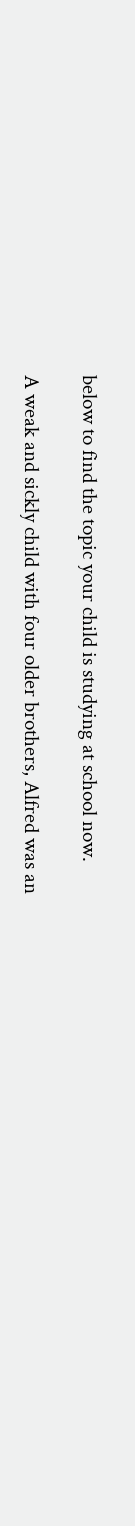below to find the topic your child is studying at school now.

A weak and sickly child with four older brothers, Alfred was an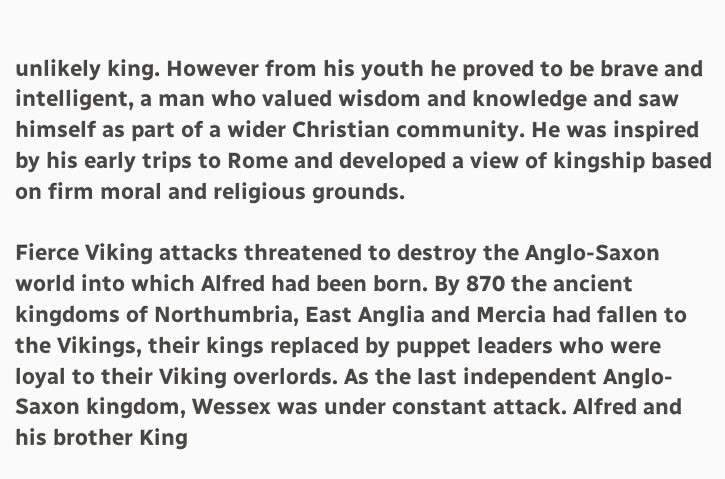unlikely king. However from his youth he proved to be brave and intelligent, a man who valued wisdom and knowledge and saw himself as part of a wider Christian community. He was inspired by his early trips to Rome and developed a view of kingship based on firm moral and religious grounds.

Fierce Viking attacks threatened to destroy the Anglo-Saxon world into which Alfred had been born. By 870 the ancient kingdoms of Northumbria, East Anglia and Mercia had fallen to the Vikings, their kings replaced by puppet leaders who were loyal to their Viking overlords. As the last independent Anglo-Saxon kingdom, Wessex was under constant attack. Alfred and his brother King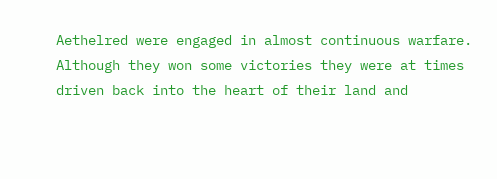Aethelred were engaged in almost continuous warfare. Although they won some victories they were at times driven back into the heart of their land and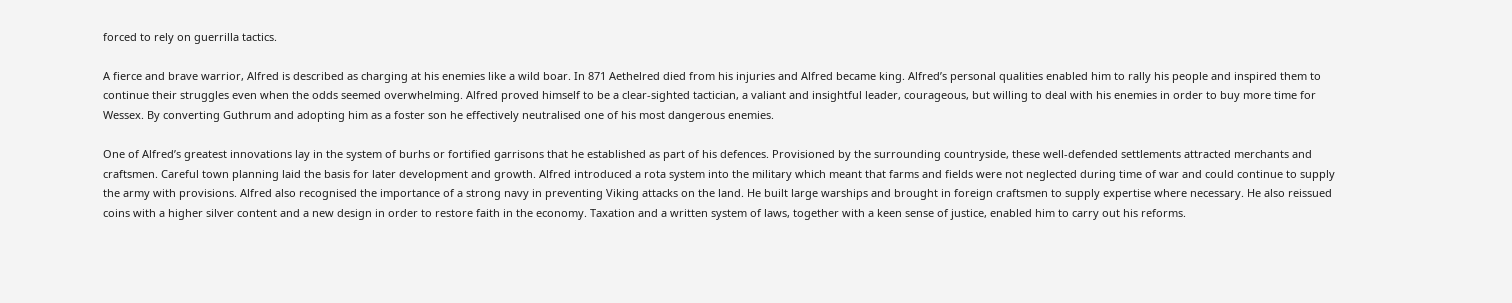forced to rely on guerrilla tactics.

A fierce and brave warrior, Alfred is described as charging at his enemies like a wild boar. In 871 Aethelred died from his injuries and Alfred became king. Alfred’s personal qualities enabled him to rally his people and inspired them to continue their struggles even when the odds seemed overwhelming. Alfred proved himself to be a clear-sighted tactician, a valiant and insightful leader, courageous, but willing to deal with his enemies in order to buy more time for Wessex. By converting Guthrum and adopting him as a foster son he effectively neutralised one of his most dangerous enemies.

One of Alfred’s greatest innovations lay in the system of burhs or fortified garrisons that he established as part of his defences. Provisioned by the surrounding countryside, these well-defended settlements attracted merchants and craftsmen. Careful town planning laid the basis for later development and growth. Alfred introduced a rota system into the military which meant that farms and fields were not neglected during time of war and could continue to supply the army with provisions. Alfred also recognised the importance of a strong navy in preventing Viking attacks on the land. He built large warships and brought in foreign craftsmen to supply expertise where necessary. He also reissued coins with a higher silver content and a new design in order to restore faith in the economy. Taxation and a written system of laws, together with a keen sense of justice, enabled him to carry out his reforms.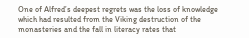One of Alfred’s deepest regrets was the loss of knowledge which had resulted from the Viking destruction of the monasteries and the fall in literacy rates that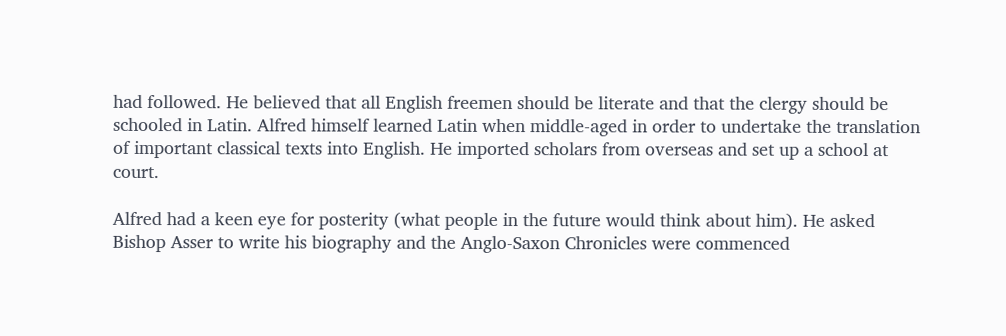had followed. He believed that all English freemen should be literate and that the clergy should be schooled in Latin. Alfred himself learned Latin when middle-aged in order to undertake the translation of important classical texts into English. He imported scholars from overseas and set up a school at court.

Alfred had a keen eye for posterity (what people in the future would think about him). He asked Bishop Asser to write his biography and the Anglo-Saxon Chronicles were commenced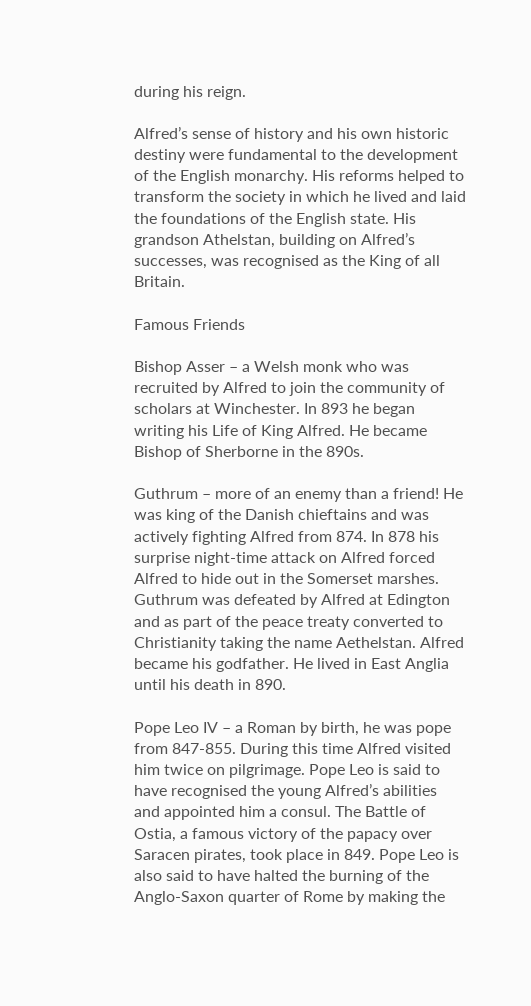during his reign.

Alfred’s sense of history and his own historic destiny were fundamental to the development of the English monarchy. His reforms helped to transform the society in which he lived and laid the foundations of the English state. His grandson Athelstan, building on Alfred’s successes, was recognised as the King of all Britain.

Famous Friends

Bishop Asser – a Welsh monk who was recruited by Alfred to join the community of scholars at Winchester. In 893 he began writing his Life of King Alfred. He became Bishop of Sherborne in the 890s.

Guthrum – more of an enemy than a friend! He was king of the Danish chieftains and was actively fighting Alfred from 874. In 878 his surprise night-time attack on Alfred forced Alfred to hide out in the Somerset marshes. Guthrum was defeated by Alfred at Edington and as part of the peace treaty converted to Christianity taking the name Aethelstan. Alfred became his godfather. He lived in East Anglia until his death in 890.

Pope Leo IV – a Roman by birth, he was pope from 847-855. During this time Alfred visited him twice on pilgrimage. Pope Leo is said to have recognised the young Alfred’s abilities and appointed him a consul. The Battle of Ostia, a famous victory of the papacy over Saracen pirates, took place in 849. Pope Leo is also said to have halted the burning of the Anglo-Saxon quarter of Rome by making the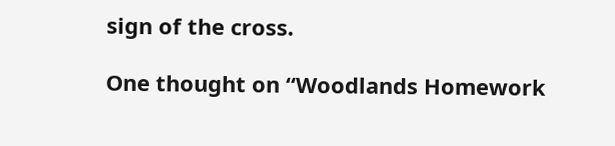sign of the cross.

One thought on “Woodlands Homework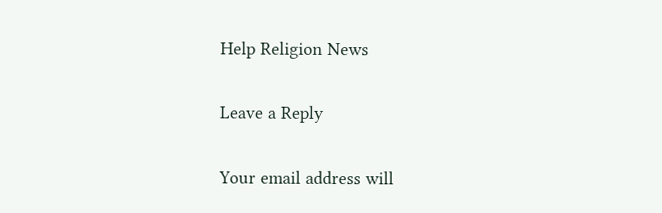Help Religion News

Leave a Reply

Your email address will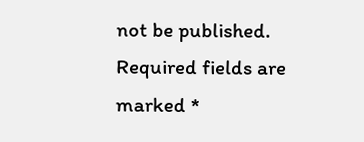not be published. Required fields are marked *